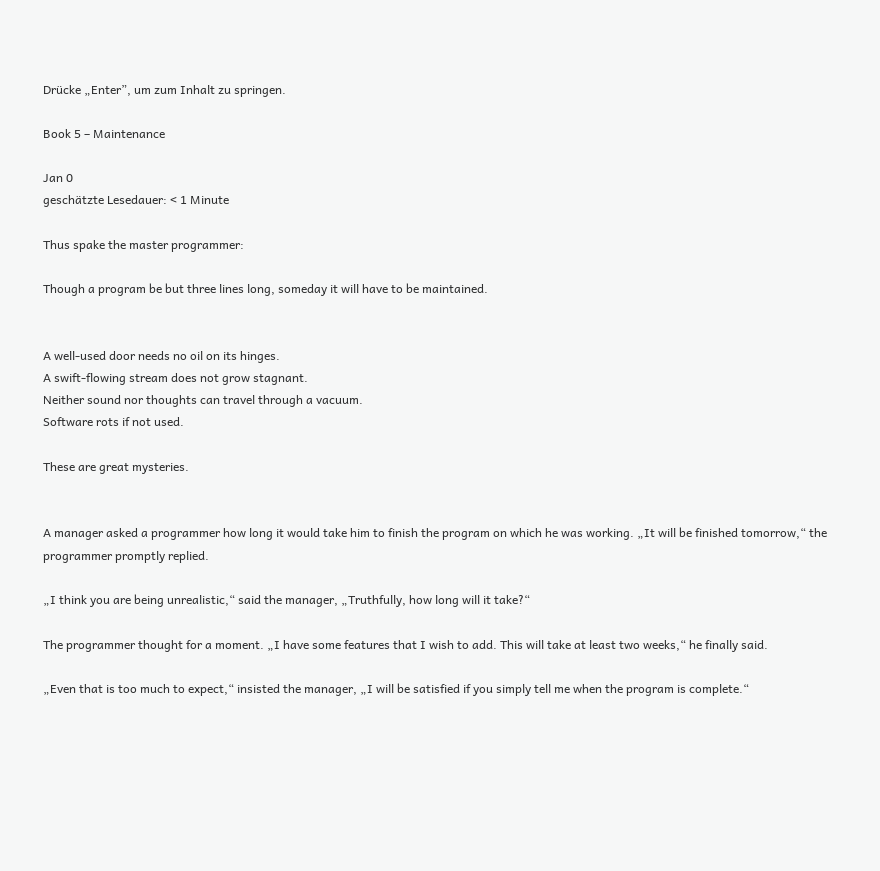Drücke „Enter”, um zum Inhalt zu springen.

Book 5 – Maintenance

Jan 0
geschätzte Lesedauer: < 1 Minute

Thus spake the master programmer:

Though a program be but three lines long, someday it will have to be maintained.


A well-used door needs no oil on its hinges.
A swift-flowing stream does not grow stagnant.
Neither sound nor thoughts can travel through a vacuum.
Software rots if not used.

These are great mysteries.


A manager asked a programmer how long it would take him to finish the program on which he was working. „It will be finished tomorrow,“ the programmer promptly replied.

„I think you are being unrealistic,“ said the manager, „Truthfully, how long will it take?“

The programmer thought for a moment. „I have some features that I wish to add. This will take at least two weeks,“ he finally said.

„Even that is too much to expect,“ insisted the manager, „I will be satisfied if you simply tell me when the program is complete.“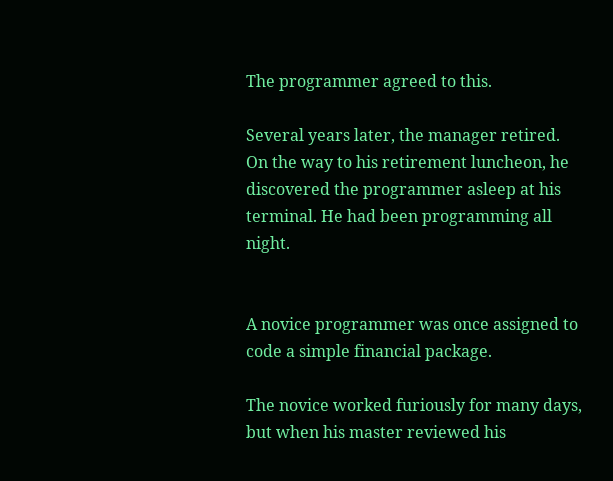The programmer agreed to this.

Several years later, the manager retired. On the way to his retirement luncheon, he discovered the programmer asleep at his terminal. He had been programming all night.


A novice programmer was once assigned to code a simple financial package.

The novice worked furiously for many days, but when his master reviewed his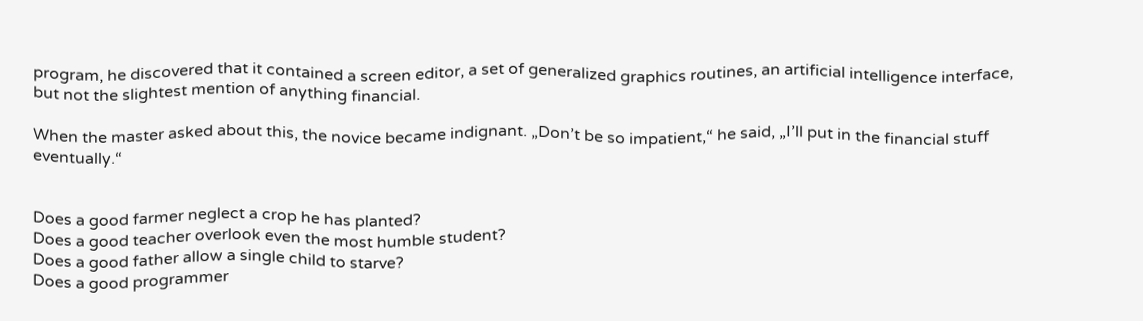program, he discovered that it contained a screen editor, a set of generalized graphics routines, an artificial intelligence interface, but not the slightest mention of anything financial.

When the master asked about this, the novice became indignant. „Don’t be so impatient,“ he said, „I’ll put in the financial stuff eventually.“


Does a good farmer neglect a crop he has planted?
Does a good teacher overlook even the most humble student?
Does a good father allow a single child to starve?
Does a good programmer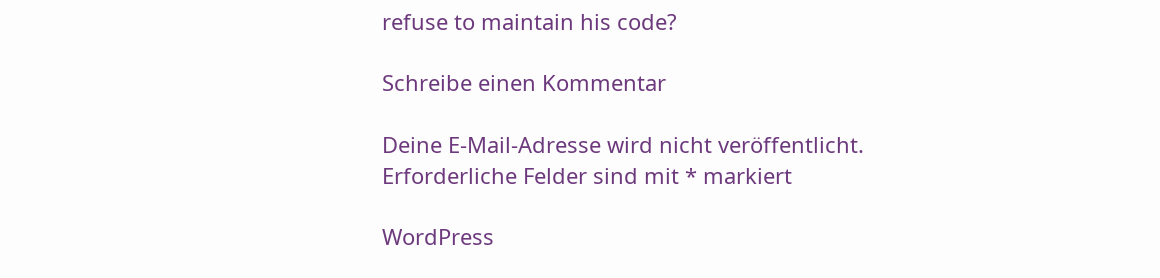refuse to maintain his code?

Schreibe einen Kommentar

Deine E-Mail-Adresse wird nicht veröffentlicht. Erforderliche Felder sind mit * markiert

WordPress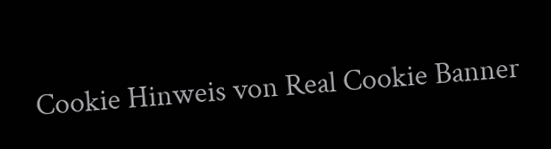Cookie Hinweis von Real Cookie Banner